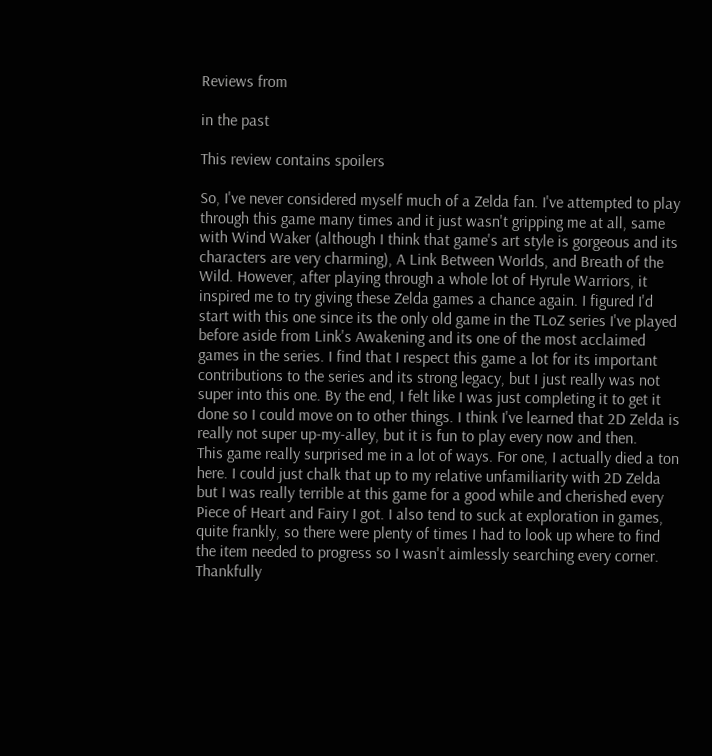Reviews from

in the past

This review contains spoilers

So, I've never considered myself much of a Zelda fan. I've attempted to play through this game many times and it just wasn't gripping me at all, same with Wind Waker (although I think that game's art style is gorgeous and its characters are very charming), A Link Between Worlds, and Breath of the Wild. However, after playing through a whole lot of Hyrule Warriors, it inspired me to try giving these Zelda games a chance again. I figured I'd start with this one since its the only old game in the TLoZ series I've played before aside from Link's Awakening and its one of the most acclaimed games in the series. I find that I respect this game a lot for its important contributions to the series and its strong legacy, but I just really was not super into this one. By the end, I felt like I was just completing it to get it done so I could move on to other things. I think I've learned that 2D Zelda is really not super up-my-alley, but it is fun to play every now and then.
This game really surprised me in a lot of ways. For one, I actually died a ton here. I could just chalk that up to my relative unfamiliarity with 2D Zelda but I was really terrible at this game for a good while and cherished every Piece of Heart and Fairy I got. I also tend to suck at exploration in games, quite frankly, so there were plenty of times I had to look up where to find the item needed to progress so I wasn't aimlessly searching every corner. Thankfully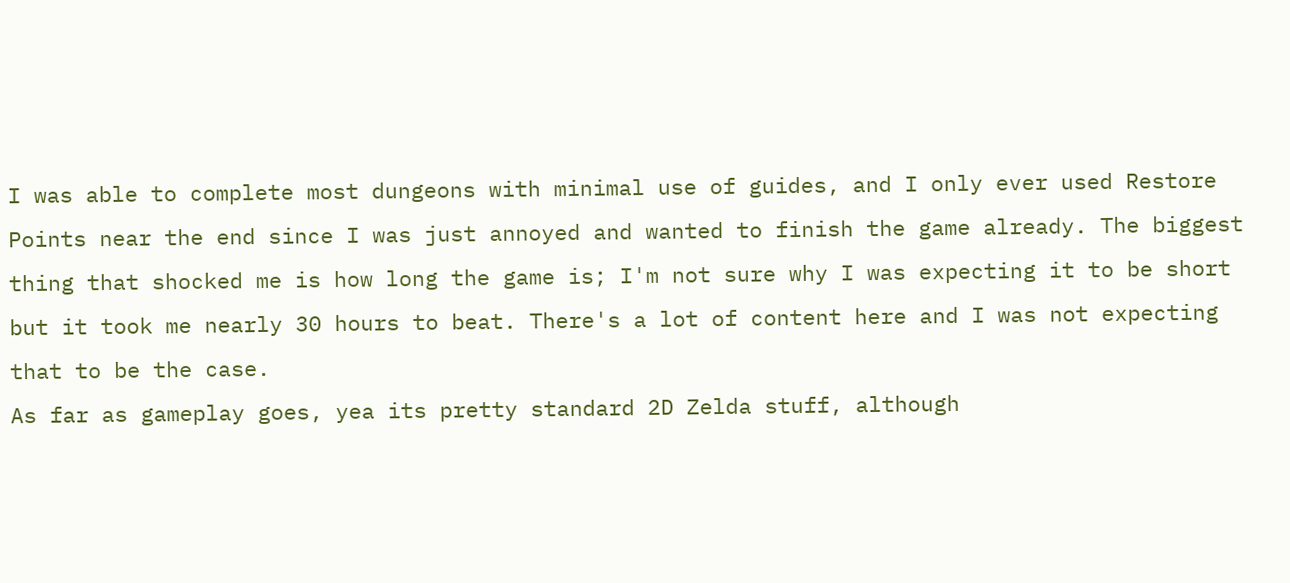I was able to complete most dungeons with minimal use of guides, and I only ever used Restore Points near the end since I was just annoyed and wanted to finish the game already. The biggest thing that shocked me is how long the game is; I'm not sure why I was expecting it to be short but it took me nearly 30 hours to beat. There's a lot of content here and I was not expecting that to be the case.
As far as gameplay goes, yea its pretty standard 2D Zelda stuff, although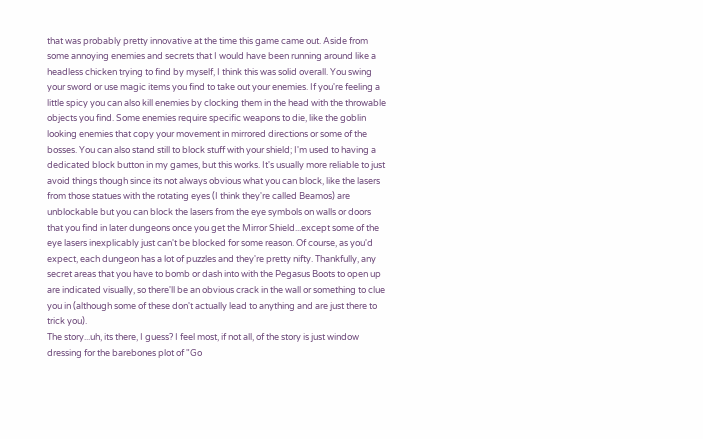that was probably pretty innovative at the time this game came out. Aside from some annoying enemies and secrets that I would have been running around like a headless chicken trying to find by myself, I think this was solid overall. You swing your sword or use magic items you find to take out your enemies. If you're feeling a little spicy you can also kill enemies by clocking them in the head with the throwable objects you find. Some enemies require specific weapons to die, like the goblin looking enemies that copy your movement in mirrored directions or some of the bosses. You can also stand still to block stuff with your shield; I'm used to having a dedicated block button in my games, but this works. It's usually more reliable to just avoid things though since its not always obvious what you can block, like the lasers from those statues with the rotating eyes (I think they're called Beamos) are unblockable but you can block the lasers from the eye symbols on walls or doors that you find in later dungeons once you get the Mirror Shield...except some of the eye lasers inexplicably just can't be blocked for some reason. Of course, as you'd expect, each dungeon has a lot of puzzles and they're pretty nifty. Thankfully, any secret areas that you have to bomb or dash into with the Pegasus Boots to open up are indicated visually, so there'll be an obvious crack in the wall or something to clue you in (although some of these don't actually lead to anything and are just there to trick you).
The story...uh, its there, I guess? I feel most, if not all, of the story is just window dressing for the barebones plot of "Go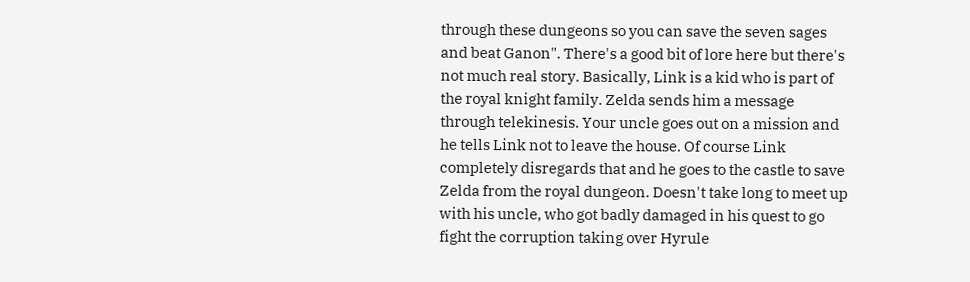through these dungeons so you can save the seven sages and beat Ganon". There's a good bit of lore here but there's not much real story. Basically, Link is a kid who is part of the royal knight family. Zelda sends him a message through telekinesis. Your uncle goes out on a mission and he tells Link not to leave the house. Of course Link completely disregards that and he goes to the castle to save Zelda from the royal dungeon. Doesn't take long to meet up with his uncle, who got badly damaged in his quest to go fight the corruption taking over Hyrule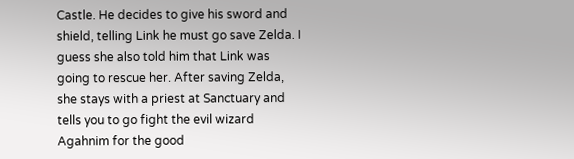Castle. He decides to give his sword and shield, telling Link he must go save Zelda. I guess she also told him that Link was going to rescue her. After saving Zelda, she stays with a priest at Sanctuary and tells you to go fight the evil wizard Agahnim for the good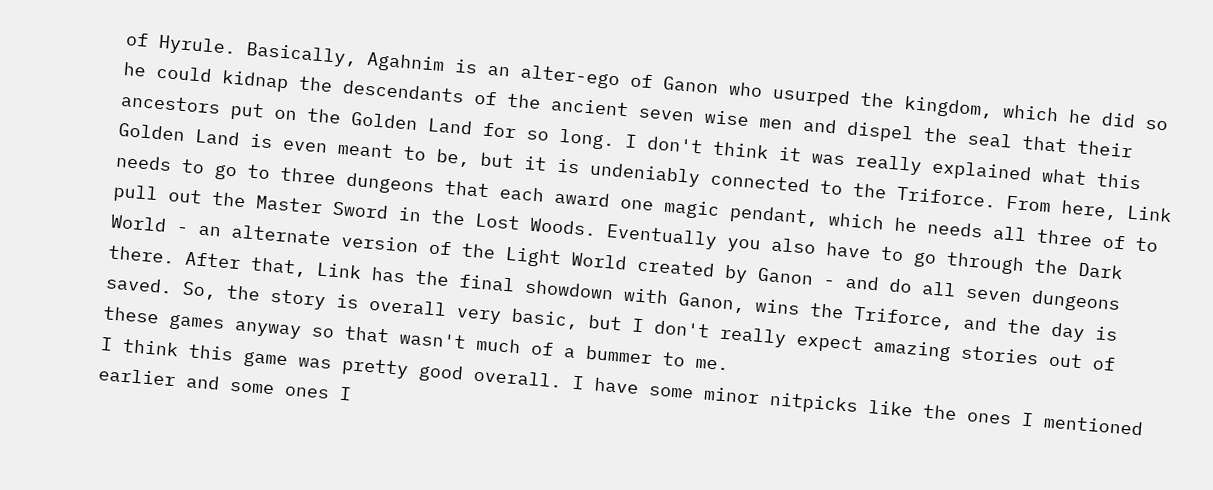of Hyrule. Basically, Agahnim is an alter-ego of Ganon who usurped the kingdom, which he did so he could kidnap the descendants of the ancient seven wise men and dispel the seal that their ancestors put on the Golden Land for so long. I don't think it was really explained what this Golden Land is even meant to be, but it is undeniably connected to the Triforce. From here, Link needs to go to three dungeons that each award one magic pendant, which he needs all three of to pull out the Master Sword in the Lost Woods. Eventually you also have to go through the Dark World - an alternate version of the Light World created by Ganon - and do all seven dungeons there. After that, Link has the final showdown with Ganon, wins the Triforce, and the day is saved. So, the story is overall very basic, but I don't really expect amazing stories out of these games anyway so that wasn't much of a bummer to me.
I think this game was pretty good overall. I have some minor nitpicks like the ones I mentioned earlier and some ones I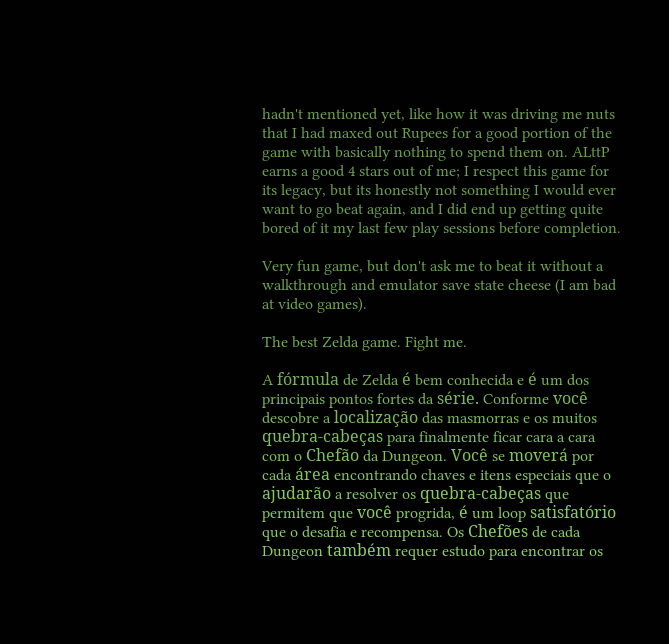hadn't mentioned yet, like how it was driving me nuts that I had maxed out Rupees for a good portion of the game with basically nothing to spend them on. ALttP earns a good 4 stars out of me; I respect this game for its legacy, but its honestly not something I would ever want to go beat again, and I did end up getting quite bored of it my last few play sessions before completion.

Very fun game, but don't ask me to beat it without a walkthrough and emulator save state cheese (I am bad at video games).

The best Zelda game. Fight me.

A fórmula de Zelda é bem conhecida e é um dos principais pontos fortes da série. Conforme você descobre a localização das masmorras e os muitos quebra-cabeças para finalmente ficar cara a cara com o Chefão da Dungeon. Você se moverá por cada área encontrando chaves e itens especiais que o ajudarão a resolver os quebra-cabeças que permitem que você progrida, é um loop satisfatório que o desafia e recompensa. Os Chefões de cada Dungeon também requer estudo para encontrar os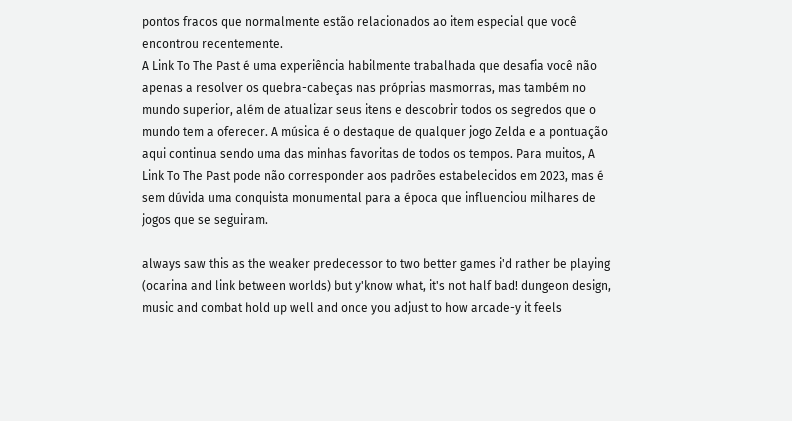pontos fracos que normalmente estão relacionados ao item especial que você encontrou recentemente.
A Link To The Past é uma experiência habilmente trabalhada que desafia você não apenas a resolver os quebra-cabeças nas próprias masmorras, mas também no mundo superior, além de atualizar seus itens e descobrir todos os segredos que o mundo tem a oferecer. A música é o destaque de qualquer jogo Zelda e a pontuação aqui continua sendo uma das minhas favoritas de todos os tempos. Para muitos, A Link To The Past pode não corresponder aos padrões estabelecidos em 2023, mas é sem dúvida uma conquista monumental para a época que influenciou milhares de jogos que se seguiram.

always saw this as the weaker predecessor to two better games i'd rather be playing (ocarina and link between worlds) but y'know what, it's not half bad! dungeon design, music and combat hold up well and once you adjust to how arcade-y it feels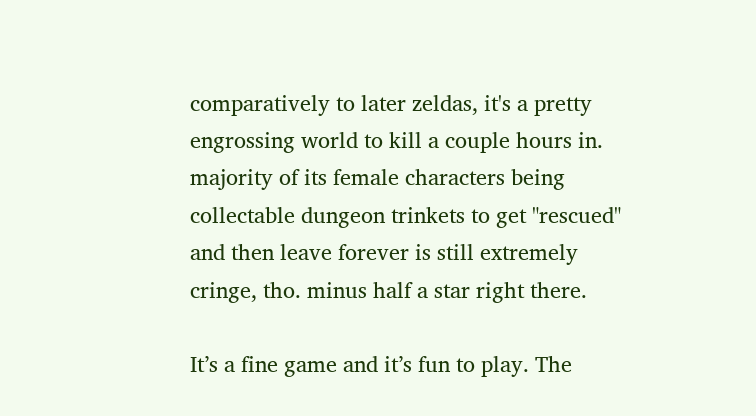comparatively to later zeldas, it's a pretty engrossing world to kill a couple hours in.
majority of its female characters being collectable dungeon trinkets to get "rescued" and then leave forever is still extremely cringe, tho. minus half a star right there.

It’s a fine game and it’s fun to play. The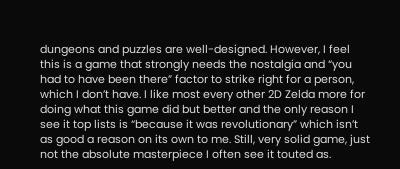dungeons and puzzles are well-designed. However, I feel this is a game that strongly needs the nostalgia and “you had to have been there” factor to strike right for a person, which I don’t have. I like most every other 2D Zelda more for doing what this game did but better and the only reason I see it top lists is “because it was revolutionary” which isn’t as good a reason on its own to me. Still, very solid game, just not the absolute masterpiece I often see it touted as.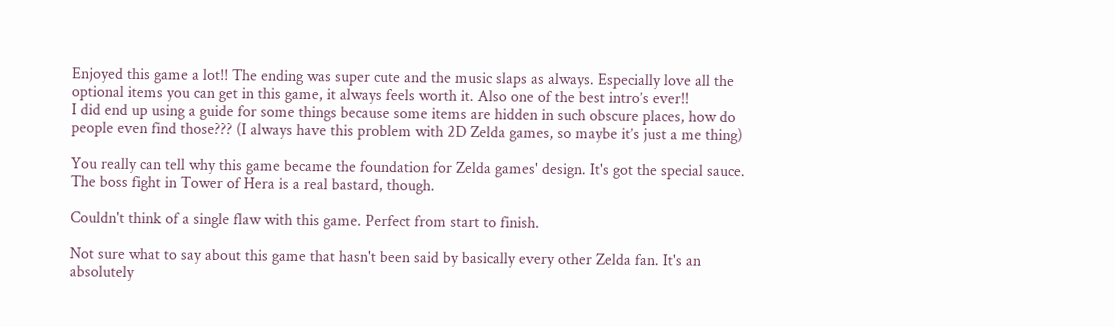Enjoyed this game a lot!! The ending was super cute and the music slaps as always. Especially love all the optional items you can get in this game, it always feels worth it. Also one of the best intro’s ever!!
I did end up using a guide for some things because some items are hidden in such obscure places, how do people even find those??? (I always have this problem with 2D Zelda games, so maybe it’s just a me thing)

You really can tell why this game became the foundation for Zelda games' design. It's got the special sauce. The boss fight in Tower of Hera is a real bastard, though.

Couldn't think of a single flaw with this game. Perfect from start to finish.

Not sure what to say about this game that hasn't been said by basically every other Zelda fan. It's an absolutely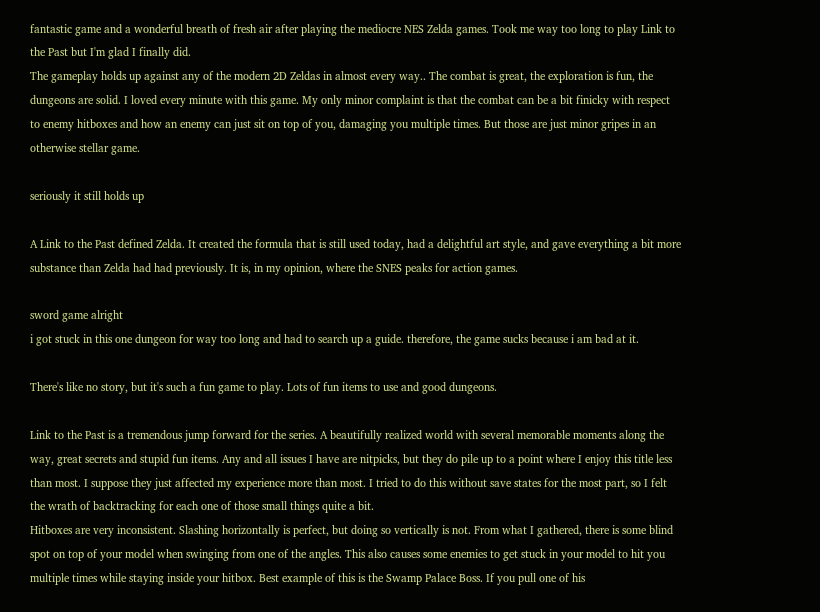fantastic game and a wonderful breath of fresh air after playing the mediocre NES Zelda games. Took me way too long to play Link to the Past but I'm glad I finally did.
The gameplay holds up against any of the modern 2D Zeldas in almost every way.. The combat is great, the exploration is fun, the dungeons are solid. I loved every minute with this game. My only minor complaint is that the combat can be a bit finicky with respect to enemy hitboxes and how an enemy can just sit on top of you, damaging you multiple times. But those are just minor gripes in an otherwise stellar game.

seriously it still holds up

A Link to the Past defined Zelda. It created the formula that is still used today, had a delightful art style, and gave everything a bit more substance than Zelda had had previously. It is, in my opinion, where the SNES peaks for action games.

sword game alright
i got stuck in this one dungeon for way too long and had to search up a guide. therefore, the game sucks because i am bad at it.

There's like no story, but it's such a fun game to play. Lots of fun items to use and good dungeons.

Link to the Past is a tremendous jump forward for the series. A beautifully realized world with several memorable moments along the way, great secrets and stupid fun items. Any and all issues I have are nitpicks, but they do pile up to a point where I enjoy this title less than most. I suppose they just affected my experience more than most. I tried to do this without save states for the most part, so I felt the wrath of backtracking for each one of those small things quite a bit.
Hitboxes are very inconsistent. Slashing horizontally is perfect, but doing so vertically is not. From what I gathered, there is some blind spot on top of your model when swinging from one of the angles. This also causes some enemies to get stuck in your model to hit you multiple times while staying inside your hitbox. Best example of this is the Swamp Palace Boss. If you pull one of his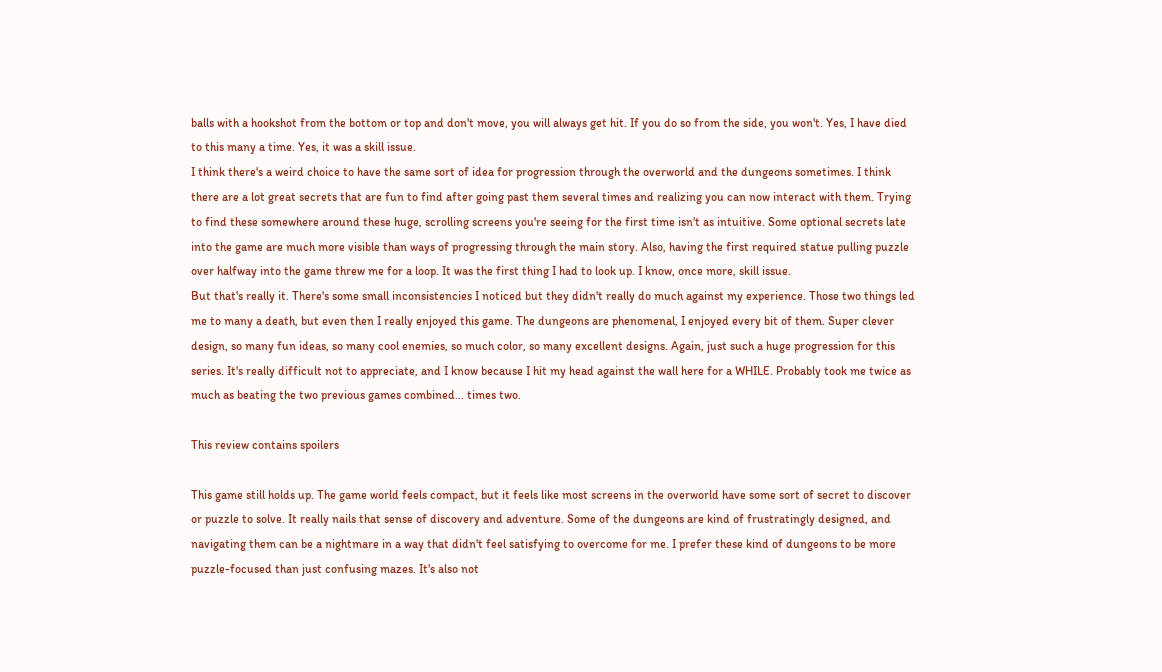balls with a hookshot from the bottom or top and don't move, you will always get hit. If you do so from the side, you won't. Yes, I have died to this many a time. Yes, it was a skill issue.
I think there's a weird choice to have the same sort of idea for progression through the overworld and the dungeons sometimes. I think there are a lot great secrets that are fun to find after going past them several times and realizing you can now interact with them. Trying to find these somewhere around these huge, scrolling screens you're seeing for the first time isn't as intuitive. Some optional secrets late into the game are much more visible than ways of progressing through the main story. Also, having the first required statue pulling puzzle over halfway into the game threw me for a loop. It was the first thing I had to look up. I know, once more, skill issue.
But that's really it. There's some small inconsistencies I noticed but they didn't really do much against my experience. Those two things led me to many a death, but even then I really enjoyed this game. The dungeons are phenomenal, I enjoyed every bit of them. Super clever design, so many fun ideas, so many cool enemies, so much color, so many excellent designs. Again, just such a huge progression for this series. It's really difficult not to appreciate, and I know because I hit my head against the wall here for a WHILE. Probably took me twice as much as beating the two previous games combined... times two.

This review contains spoilers

This game still holds up. The game world feels compact, but it feels like most screens in the overworld have some sort of secret to discover or puzzle to solve. It really nails that sense of discovery and adventure. Some of the dungeons are kind of frustratingly designed, and navigating them can be a nightmare in a way that didn't feel satisfying to overcome for me. I prefer these kind of dungeons to be more puzzle-focused than just confusing mazes. It's also not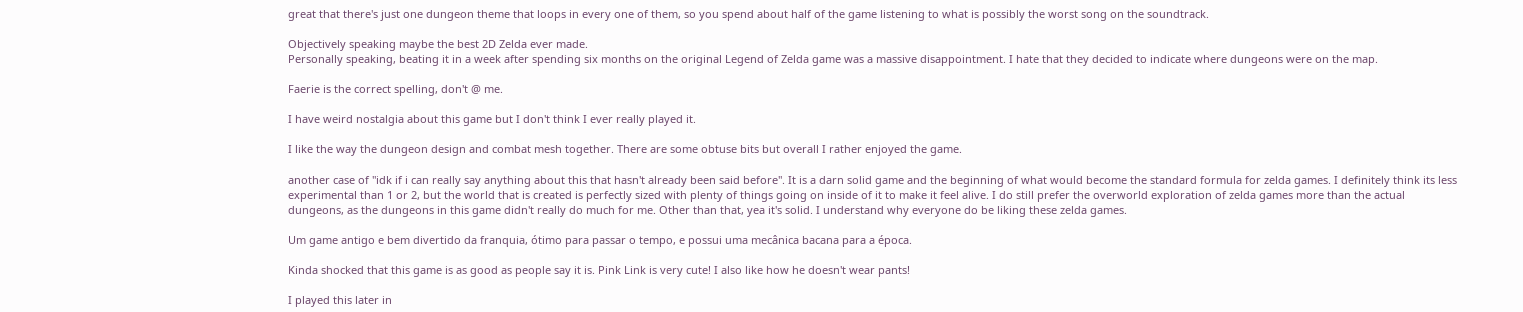great that there's just one dungeon theme that loops in every one of them, so you spend about half of the game listening to what is possibly the worst song on the soundtrack.

Objectively speaking maybe the best 2D Zelda ever made.
Personally speaking, beating it in a week after spending six months on the original Legend of Zelda game was a massive disappointment. I hate that they decided to indicate where dungeons were on the map.

Faerie is the correct spelling, don't @ me.

I have weird nostalgia about this game but I don't think I ever really played it.

I like the way the dungeon design and combat mesh together. There are some obtuse bits but overall I rather enjoyed the game.

another case of "idk if i can really say anything about this that hasn't already been said before". It is a darn solid game and the beginning of what would become the standard formula for zelda games. I definitely think its less experimental than 1 or 2, but the world that is created is perfectly sized with plenty of things going on inside of it to make it feel alive. I do still prefer the overworld exploration of zelda games more than the actual dungeons, as the dungeons in this game didn't really do much for me. Other than that, yea it's solid. I understand why everyone do be liking these zelda games.

Um game antigo e bem divertido da franquia, ótimo para passar o tempo, e possui uma mecânica bacana para a época.

Kinda shocked that this game is as good as people say it is. Pink Link is very cute! I also like how he doesn't wear pants!

I played this later in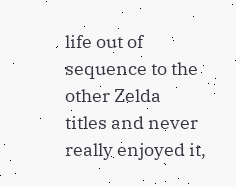life out of sequence to the other Zelda titles and never really enjoyed it,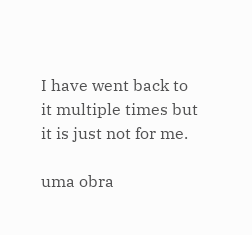I have went back to it multiple times but it is just not for me.

uma obra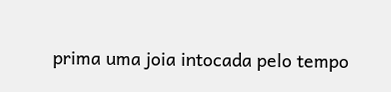prima uma joia intocada pelo tempo